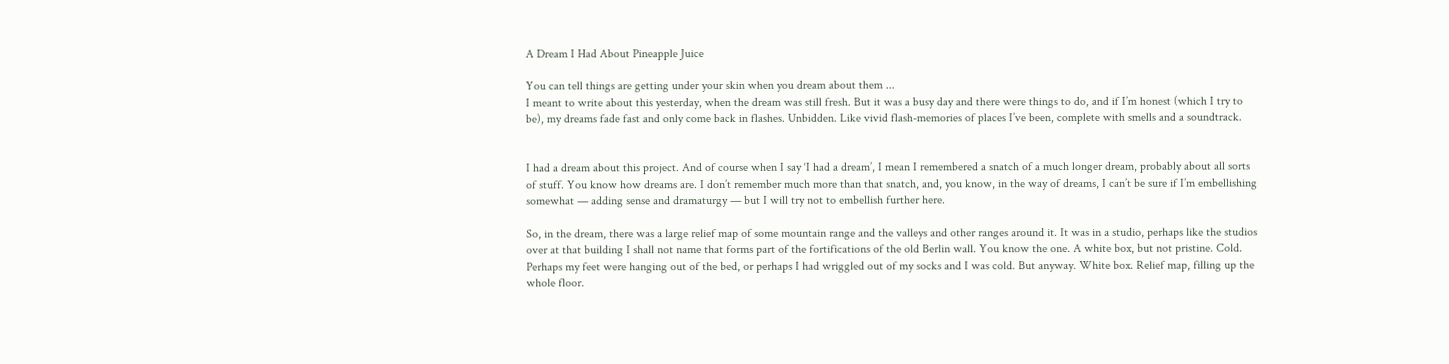A Dream I Had About Pineapple Juice

You can tell things are getting under your skin when you dream about them ...
I meant to write about this yesterday, when the dream was still fresh. But it was a busy day and there were things to do, and if I’m honest (which I try to be), my dreams fade fast and only come back in flashes. Unbidden. Like vivid flash-memories of places I’ve been, complete with smells and a soundtrack.


I had a dream about this project. And of course when I say ‘I had a dream’, I mean I remembered a snatch of a much longer dream, probably about all sorts of stuff. You know how dreams are. I don’t remember much more than that snatch, and, you know, in the way of dreams, I can’t be sure if I’m embellishing somewhat — adding sense and dramaturgy — but I will try not to embellish further here.

So, in the dream, there was a large relief map of some mountain range and the valleys and other ranges around it. It was in a studio, perhaps like the studios over at that building I shall not name that forms part of the fortifications of the old Berlin wall. You know the one. A white box, but not pristine. Cold. Perhaps my feet were hanging out of the bed, or perhaps I had wriggled out of my socks and I was cold. But anyway. White box. Relief map, filling up the whole floor.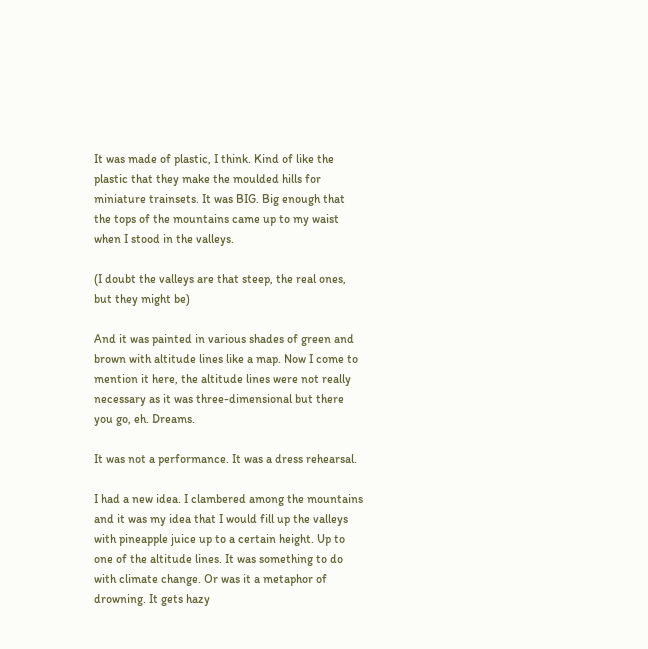It was made of plastic, I think. Kind of like the plastic that they make the moulded hills for miniature trainsets. It was BIG. Big enough that the tops of the mountains came up to my waist when I stood in the valleys.

(I doubt the valleys are that steep, the real ones, but they might be)

And it was painted in various shades of green and brown with altitude lines like a map. Now I come to mention it here, the altitude lines were not really necessary as it was three-dimensional but there you go, eh. Dreams.

It was not a performance. It was a dress rehearsal.

I had a new idea. I clambered among the mountains and it was my idea that I would fill up the valleys with pineapple juice up to a certain height. Up to one of the altitude lines. It was something to do with climate change. Or was it a metaphor of drowning. It gets hazy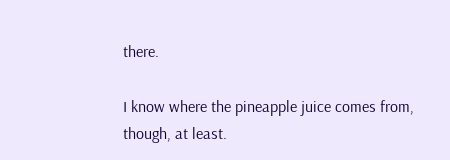there.

I know where the pineapple juice comes from, though, at least.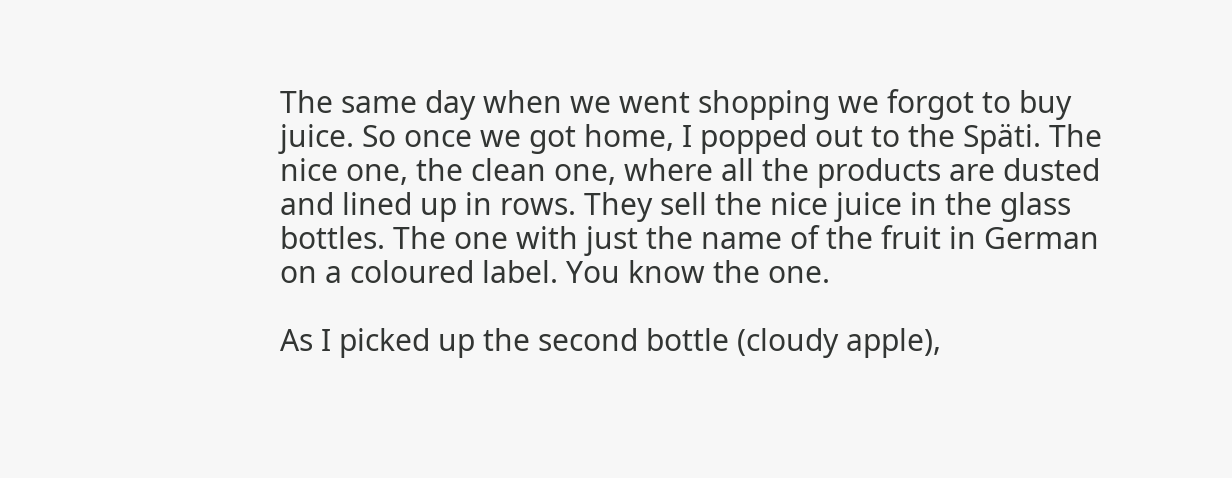The same day when we went shopping we forgot to buy juice. So once we got home, I popped out to the Späti. The nice one, the clean one, where all the products are dusted and lined up in rows. They sell the nice juice in the glass bottles. The one with just the name of the fruit in German on a coloured label. You know the one.

As I picked up the second bottle (cloudy apple),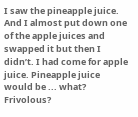I saw the pineapple juice. And I almost put down one of the apple juices and swapped it but then I didn’t. I had come for apple juice. Pineapple juice would be ... what? Frivolous?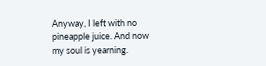Anyway, I left with no pineapple juice. And now my soul is yearning.